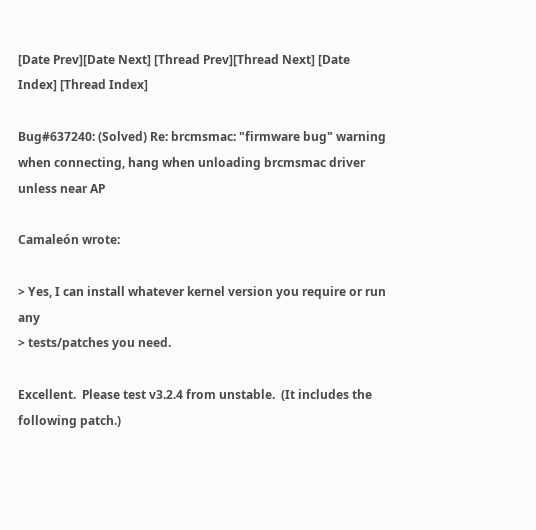[Date Prev][Date Next] [Thread Prev][Thread Next] [Date Index] [Thread Index]

Bug#637240: (Solved) Re: brcmsmac: "firmware bug" warning when connecting, hang when unloading brcmsmac driver unless near AP

Camaleón wrote:

> Yes, I can install whatever kernel version you require or run any
> tests/patches you need.

Excellent.  Please test v3.2.4 from unstable.  (It includes the
following patch.)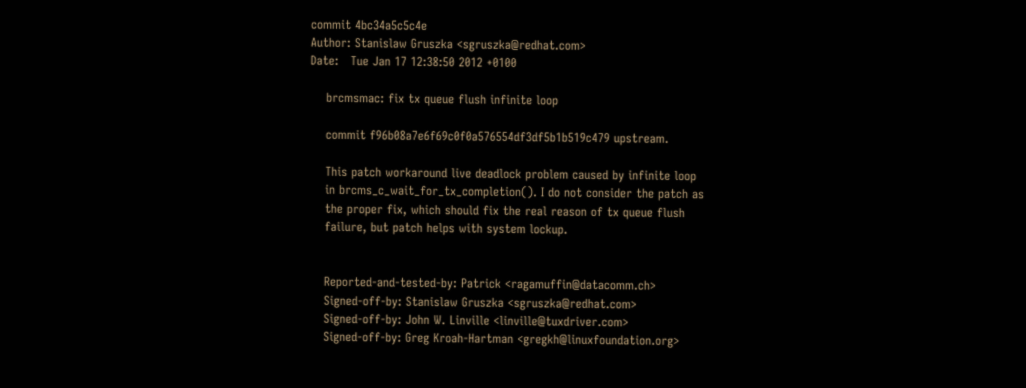commit 4bc34a5c5c4e
Author: Stanislaw Gruszka <sgruszka@redhat.com>
Date:   Tue Jan 17 12:38:50 2012 +0100

    brcmsmac: fix tx queue flush infinite loop

    commit f96b08a7e6f69c0f0a576554df3df5b1b519c479 upstream.

    This patch workaround live deadlock problem caused by infinite loop
    in brcms_c_wait_for_tx_completion(). I do not consider the patch as
    the proper fix, which should fix the real reason of tx queue flush
    failure, but patch helps with system lockup.


    Reported-and-tested-by: Patrick <ragamuffin@datacomm.ch>
    Signed-off-by: Stanislaw Gruszka <sgruszka@redhat.com>
    Signed-off-by: John W. Linville <linville@tuxdriver.com>
    Signed-off-by: Greg Kroah-Hartman <gregkh@linuxfoundation.org>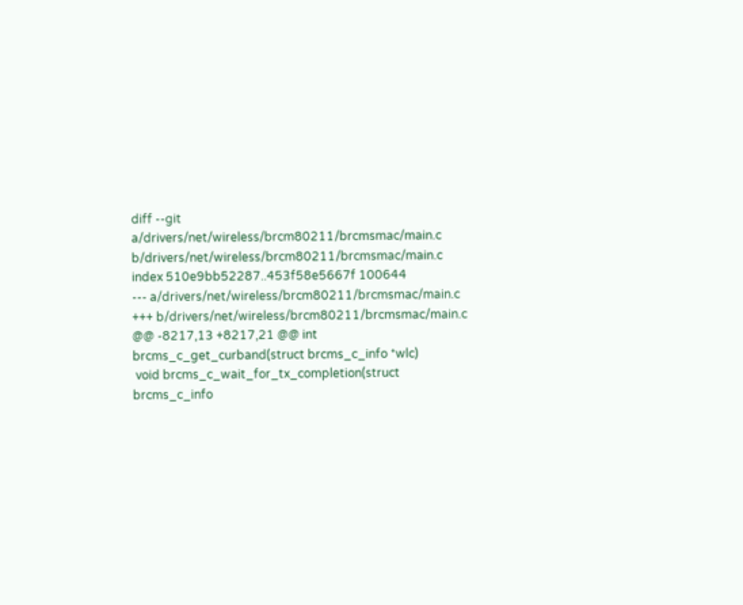diff --git a/drivers/net/wireless/brcm80211/brcmsmac/main.c b/drivers/net/wireless/brcm80211/brcmsmac/main.c
index 510e9bb52287..453f58e5667f 100644
--- a/drivers/net/wireless/brcm80211/brcmsmac/main.c
+++ b/drivers/net/wireless/brcm80211/brcmsmac/main.c
@@ -8217,13 +8217,21 @@ int brcms_c_get_curband(struct brcms_c_info *wlc)
 void brcms_c_wait_for_tx_completion(struct brcms_c_info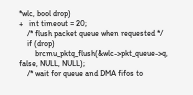*wlc, bool drop)
+   int timeout = 20;
    /* flush packet queue when requested */
    if (drop)
        brcmu_pktq_flush(&wlc->pkt_queue->q, false, NULL, NULL);
    /* wait for queue and DMA fifos to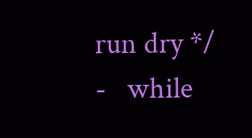run dry */
-   while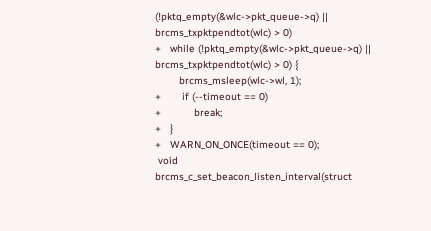(!pktq_empty(&wlc->pkt_queue->q) || brcms_txpktpendtot(wlc) > 0)
+   while (!pktq_empty(&wlc->pkt_queue->q) || brcms_txpktpendtot(wlc) > 0) {
        brcms_msleep(wlc->wl, 1);
+       if (--timeout == 0)
+           break;
+   }
+   WARN_ON_ONCE(timeout == 0);
 void brcms_c_set_beacon_listen_interval(struct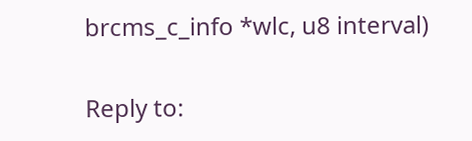brcms_c_info *wlc, u8 interval)

Reply to: